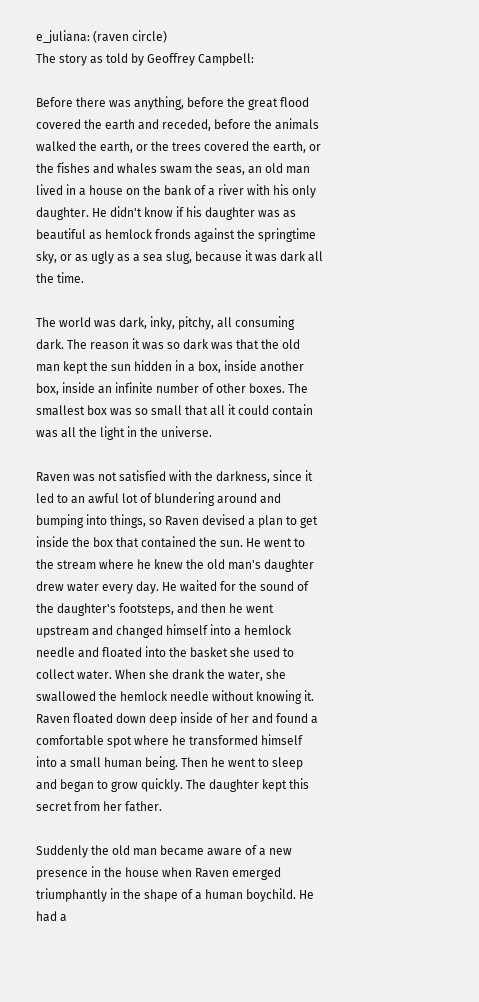e_juliana: (raven circle)
The story as told by Geoffrey Campbell:

Before there was anything, before the great flood covered the earth and receded, before the animals walked the earth, or the trees covered the earth, or the fishes and whales swam the seas, an old man lived in a house on the bank of a river with his only daughter. He didn't know if his daughter was as beautiful as hemlock fronds against the springtime sky, or as ugly as a sea slug, because it was dark all the time.

The world was dark, inky, pitchy, all consuming dark. The reason it was so dark was that the old man kept the sun hidden in a box, inside another box, inside an infinite number of other boxes. The smallest box was so small that all it could contain was all the light in the universe.

Raven was not satisfied with the darkness, since it led to an awful lot of blundering around and bumping into things, so Raven devised a plan to get inside the box that contained the sun. He went to the stream where he knew the old man's daughter drew water every day. He waited for the sound of the daughter's footsteps, and then he went upstream and changed himself into a hemlock needle and floated into the basket she used to collect water. When she drank the water, she swallowed the hemlock needle without knowing it. Raven floated down deep inside of her and found a comfortable spot where he transformed himself into a small human being. Then he went to sleep and began to grow quickly. The daughter kept this secret from her father.

Suddenly the old man became aware of a new presence in the house when Raven emerged triumphantly in the shape of a human boychild. He had a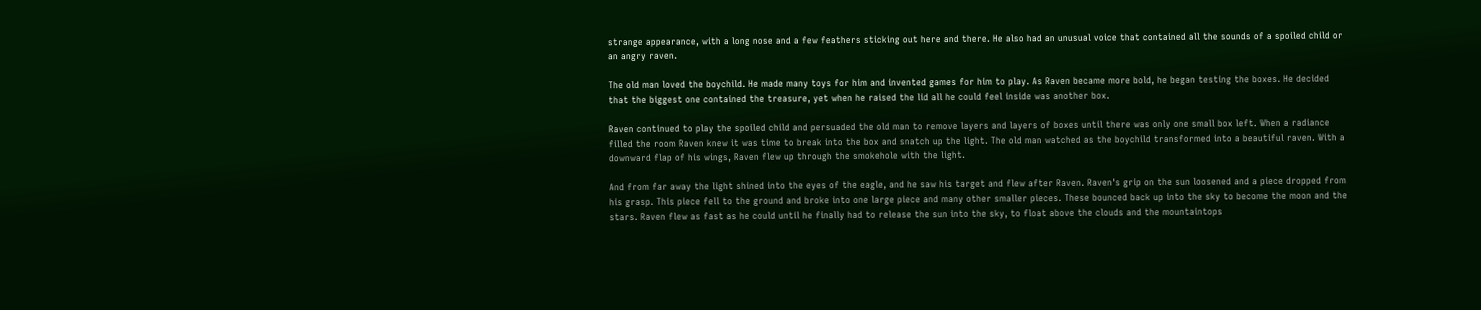strange appearance, with a long nose and a few feathers sticking out here and there. He also had an unusual voice that contained all the sounds of a spoiled child or an angry raven.

The old man loved the boychild. He made many toys for him and invented games for him to play. As Raven became more bold, he began testing the boxes. He decided that the biggest one contained the treasure, yet when he raised the lid all he could feel inside was another box.

Raven continued to play the spoiled child and persuaded the old man to remove layers and layers of boxes until there was only one small box left. When a radiance filled the room Raven knew it was time to break into the box and snatch up the light. The old man watched as the boychild transformed into a beautiful raven. With a downward flap of his wings, Raven flew up through the smokehole with the light.

And from far away the light shined into the eyes of the eagle, and he saw his target and flew after Raven. Raven's grip on the sun loosened and a piece dropped from his grasp. This piece fell to the ground and broke into one large piece and many other smaller pieces. These bounced back up into the sky to become the moon and the stars. Raven flew as fast as he could until he finally had to release the sun into the sky, to float above the clouds and the mountaintops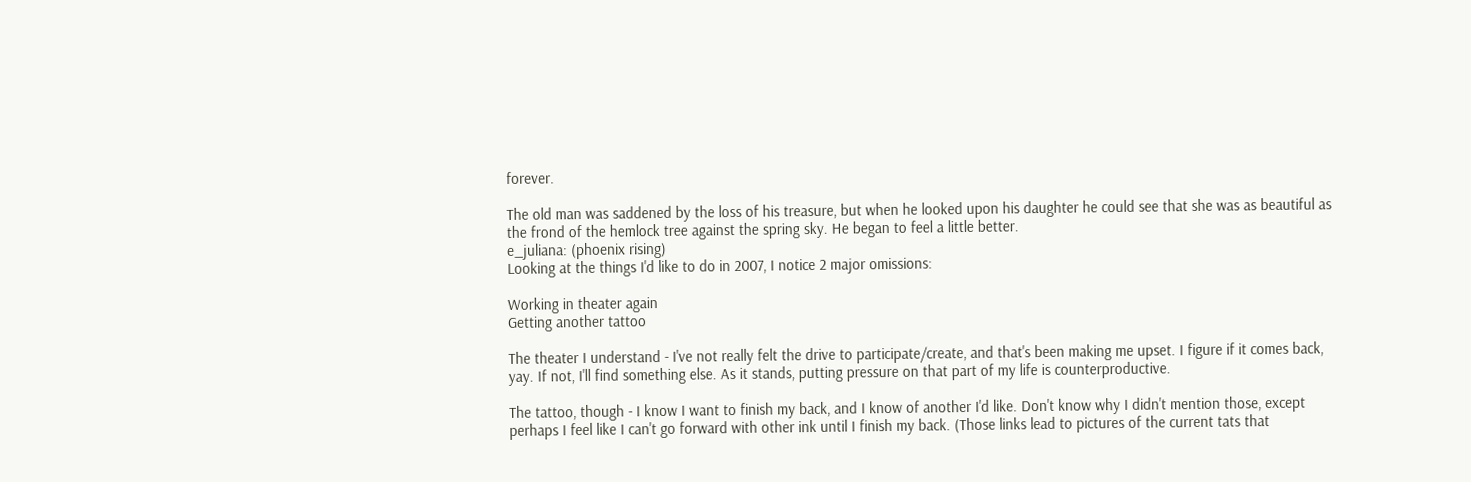forever.

The old man was saddened by the loss of his treasure, but when he looked upon his daughter he could see that she was as beautiful as the frond of the hemlock tree against the spring sky. He began to feel a little better.
e_juliana: (phoenix rising)
Looking at the things I'd like to do in 2007, I notice 2 major omissions:

Working in theater again
Getting another tattoo

The theater I understand - I've not really felt the drive to participate/create, and that's been making me upset. I figure if it comes back, yay. If not, I'll find something else. As it stands, putting pressure on that part of my life is counterproductive.

The tattoo, though - I know I want to finish my back, and I know of another I'd like. Don't know why I didn't mention those, except perhaps I feel like I can't go forward with other ink until I finish my back. (Those links lead to pictures of the current tats that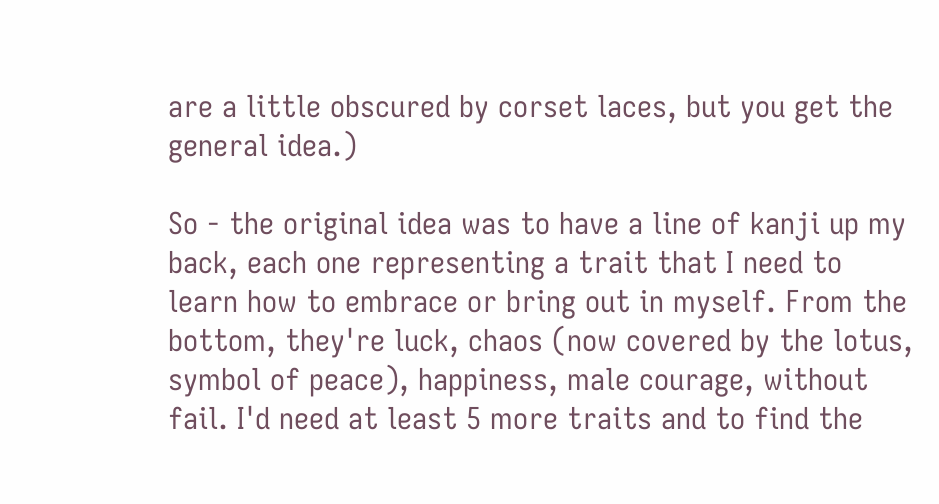are a little obscured by corset laces, but you get the general idea.)

So - the original idea was to have a line of kanji up my back, each one representing a trait that I need to learn how to embrace or bring out in myself. From the bottom, they're luck, chaos (now covered by the lotus, symbol of peace), happiness, male courage, without fail. I'd need at least 5 more traits and to find the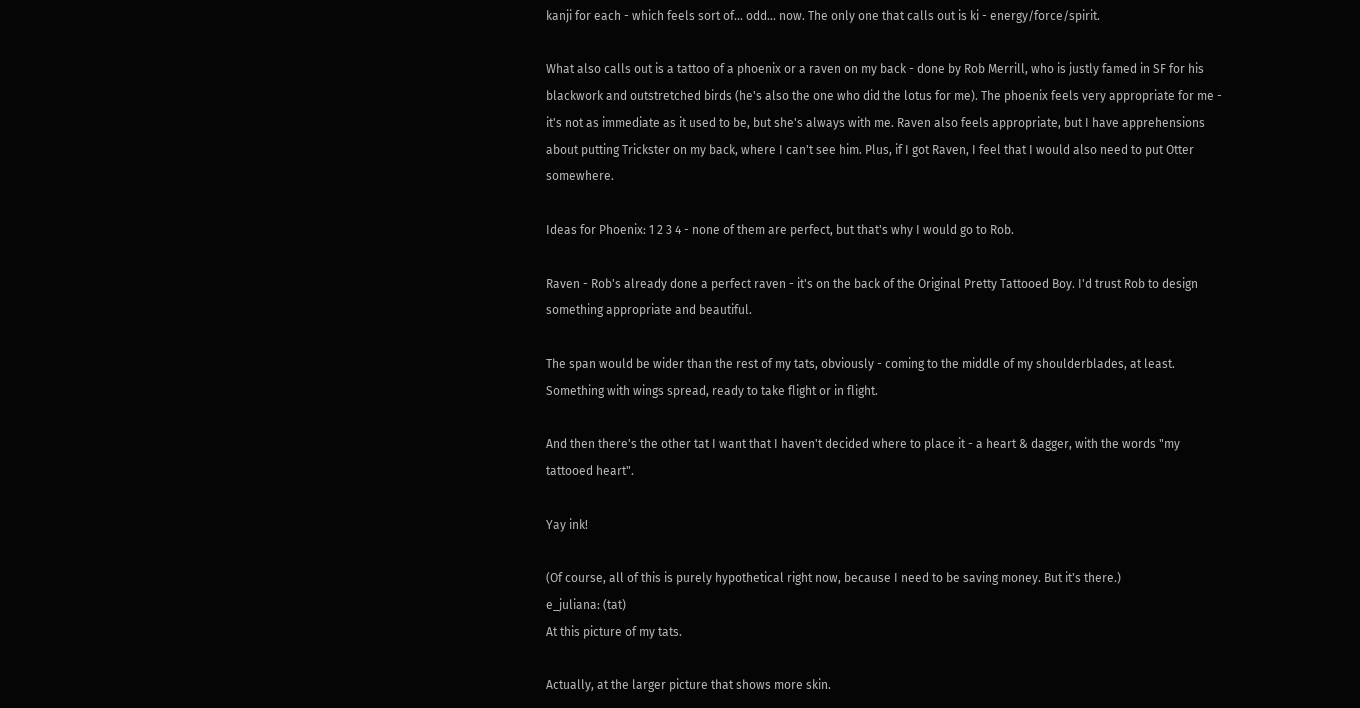kanji for each - which feels sort of... odd... now. The only one that calls out is ki - energy/force/spirit.

What also calls out is a tattoo of a phoenix or a raven on my back - done by Rob Merrill, who is justly famed in SF for his blackwork and outstretched birds (he's also the one who did the lotus for me). The phoenix feels very appropriate for me - it's not as immediate as it used to be, but she's always with me. Raven also feels appropriate, but I have apprehensions about putting Trickster on my back, where I can't see him. Plus, if I got Raven, I feel that I would also need to put Otter somewhere.

Ideas for Phoenix: 1 2 3 4 - none of them are perfect, but that's why I would go to Rob.

Raven - Rob's already done a perfect raven - it's on the back of the Original Pretty Tattooed Boy. I'd trust Rob to design something appropriate and beautiful.

The span would be wider than the rest of my tats, obviously - coming to the middle of my shoulderblades, at least. Something with wings spread, ready to take flight or in flight.

And then there's the other tat I want that I haven't decided where to place it - a heart & dagger, with the words "my tattooed heart".

Yay ink!

(Of course, all of this is purely hypothetical right now, because I need to be saving money. But it's there.)
e_juliana: (tat)
At this picture of my tats.

Actually, at the larger picture that shows more skin.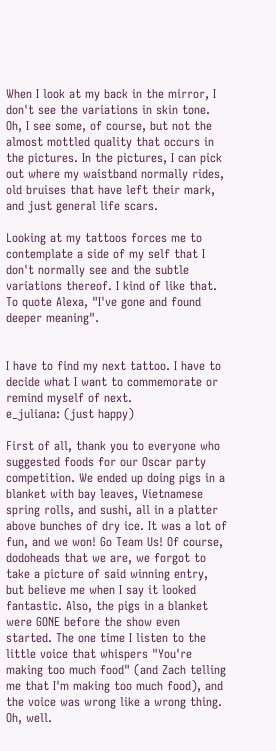When I look at my back in the mirror, I don't see the variations in skin tone. Oh, I see some, of course, but not the almost mottled quality that occurs in the pictures. In the pictures, I can pick out where my waistband normally rides, old bruises that have left their mark, and just general life scars.

Looking at my tattoos forces me to contemplate a side of my self that I don't normally see and the subtle variations thereof. I kind of like that. To quote Alexa, "I've gone and found deeper meaning".


I have to find my next tattoo. I have to decide what I want to commemorate or remind myself of next.
e_juliana: (just happy)

First of all, thank you to everyone who suggested foods for our Oscar party competition. We ended up doing pigs in a blanket with bay leaves, Vietnamese spring rolls, and sushi, all in a platter above bunches of dry ice. It was a lot of fun, and we won! Go Team Us! Of course, dodoheads that we are, we forgot to take a picture of said winning entry, but believe me when I say it looked fantastic. Also, the pigs in a blanket were GONE before the show even started. The one time I listen to the little voice that whispers "You're making too much food" (and Zach telling me that I'm making too much food), and the voice was wrong like a wrong thing. Oh, well.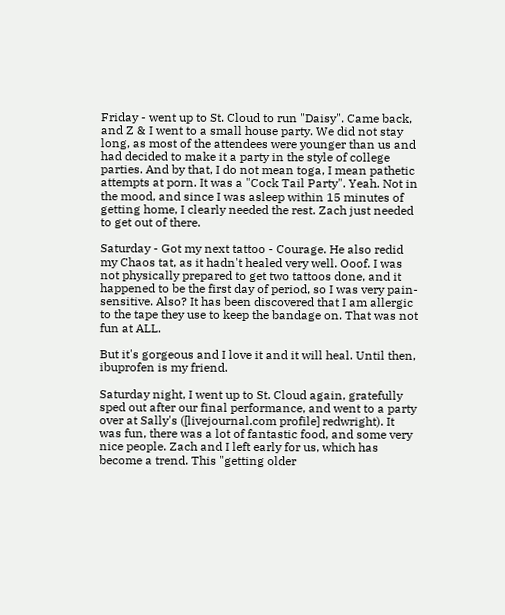Friday - went up to St. Cloud to run "Daisy". Came back, and Z & I went to a small house party. We did not stay long, as most of the attendees were younger than us and had decided to make it a party in the style of college parties. And by that, I do not mean toga, I mean pathetic attempts at porn. It was a "Cock Tail Party". Yeah. Not in the mood, and since I was asleep within 15 minutes of getting home, I clearly needed the rest. Zach just needed to get out of there.

Saturday - Got my next tattoo - Courage. He also redid my Chaos tat, as it hadn't healed very well. Ooof. I was not physically prepared to get two tattoos done, and it happened to be the first day of period, so I was very pain-sensitive. Also? It has been discovered that I am allergic to the tape they use to keep the bandage on. That was not fun at ALL.

But it's gorgeous and I love it and it will heal. Until then, ibuprofen is my friend.

Saturday night, I went up to St. Cloud again, gratefully sped out after our final performance, and went to a party over at Sally's ([livejournal.com profile] redwright). It was fun, there was a lot of fantastic food, and some very nice people. Zach and I left early for us, which has become a trend. This "getting older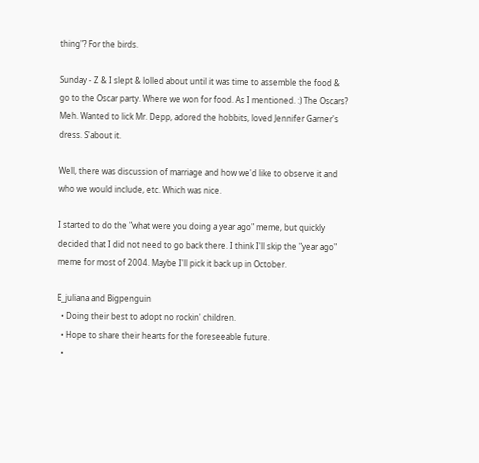thing"? For the birds.

Sunday - Z & I slept & lolled about until it was time to assemble the food & go to the Oscar party. Where we won for food. As I mentioned. :) The Oscars? Meh. Wanted to lick Mr. Depp, adored the hobbits, loved Jennifer Garner's dress. S'about it.

Well, there was discussion of marriage and how we'd like to observe it and who we would include, etc. Which was nice.

I started to do the "what were you doing a year ago" meme, but quickly decided that I did not need to go back there. I think I'll skip the "year ago" meme for most of 2004. Maybe I'll pick it back up in October.

E_juliana and Bigpenguin
  • Doing their best to adopt no rockin' children.
  • Hope to share their hearts for the foreseeable future.
  •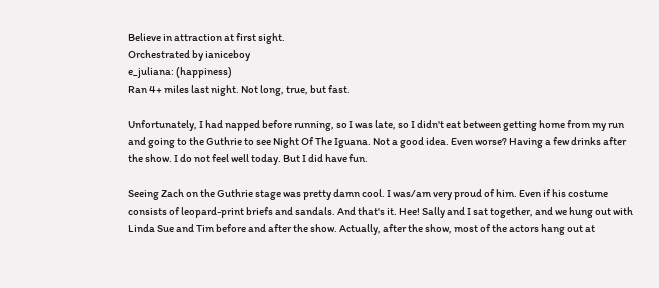Believe in attraction at first sight.
Orchestrated by ianiceboy
e_juliana: (happiness)
Ran 4+ miles last night. Not long, true, but fast.

Unfortunately, I had napped before running, so I was late, so I didn't eat between getting home from my run and going to the Guthrie to see Night Of The Iguana. Not a good idea. Even worse? Having a few drinks after the show. I do not feel well today. But I did have fun.

Seeing Zach on the Guthrie stage was pretty damn cool. I was/am very proud of him. Even if his costume consists of leopard-print briefs and sandals. And that's it. Hee! Sally and I sat together, and we hung out with Linda Sue and Tim before and after the show. Actually, after the show, most of the actors hang out at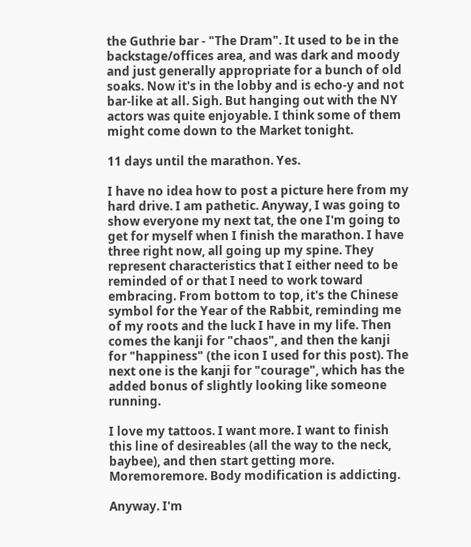the Guthrie bar - "The Dram". It used to be in the backstage/offices area, and was dark and moody and just generally appropriate for a bunch of old soaks. Now it's in the lobby and is echo-y and not bar-like at all. Sigh. But hanging out with the NY actors was quite enjoyable. I think some of them might come down to the Market tonight.

11 days until the marathon. Yes.

I have no idea how to post a picture here from my hard drive. I am pathetic. Anyway, I was going to show everyone my next tat, the one I'm going to get for myself when I finish the marathon. I have three right now, all going up my spine. They represent characteristics that I either need to be reminded of or that I need to work toward embracing. From bottom to top, it's the Chinese symbol for the Year of the Rabbit, reminding me of my roots and the luck I have in my life. Then comes the kanji for "chaos", and then the kanji for "happiness" (the icon I used for this post). The next one is the kanji for "courage", which has the added bonus of slightly looking like someone running.

I love my tattoos. I want more. I want to finish this line of desireables (all the way to the neck, baybee), and then start getting more. Moremoremore. Body modification is addicting.

Anyway. I'm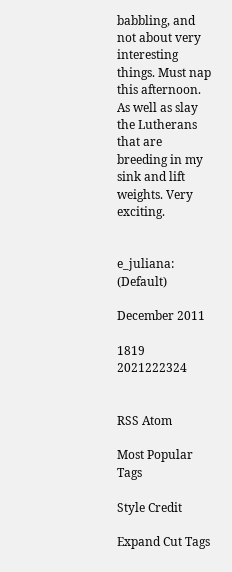babbling, and not about very interesting things. Must nap this afternoon. As well as slay the Lutherans that are breeding in my sink and lift weights. Very exciting.


e_juliana: (Default)

December 2011

1819 2021222324


RSS Atom

Most Popular Tags

Style Credit

Expand Cut Tags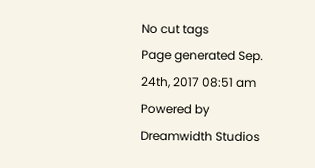No cut tags
Page generated Sep. 24th, 2017 08:51 am
Powered by Dreamwidth Studios